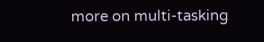more on multi-tasking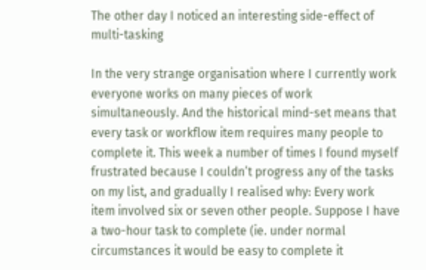The other day I noticed an interesting side-effect of multi-tasking

In the very strange organisation where I currently work everyone works on many pieces of work simultaneously. And the historical mind-set means that every task or workflow item requires many people to complete it. This week a number of times I found myself frustrated because I couldn’t progress any of the tasks on my list, and gradually I realised why: Every work item involved six or seven other people. Suppose I have a two-hour task to complete (ie. under normal circumstances it would be easy to complete it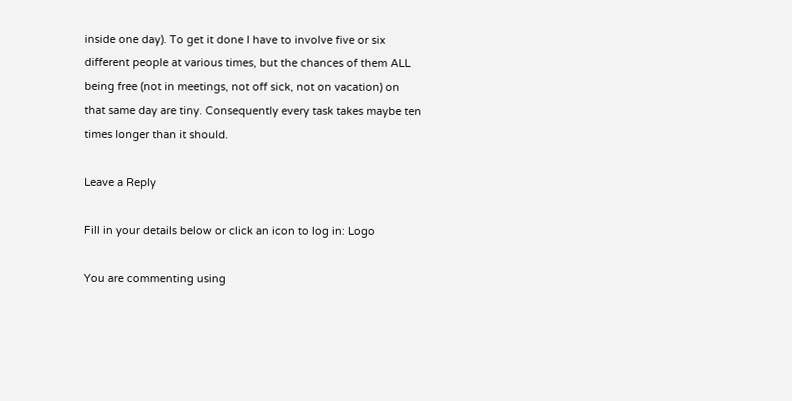inside one day). To get it done I have to involve five or six different people at various times, but the chances of them ALL being free (not in meetings, not off sick, not on vacation) on that same day are tiny. Consequently every task takes maybe ten times longer than it should.

Leave a Reply

Fill in your details below or click an icon to log in: Logo

You are commenting using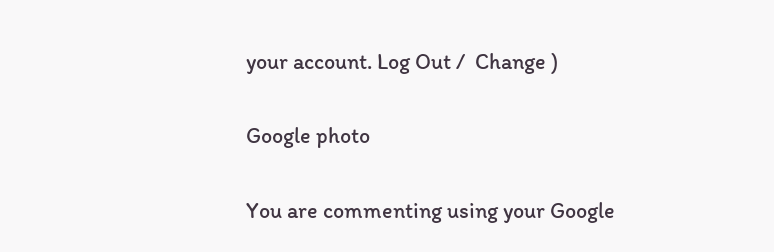your account. Log Out /  Change )

Google photo

You are commenting using your Google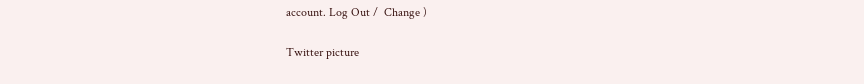account. Log Out /  Change )

Twitter picture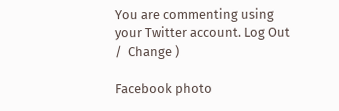You are commenting using your Twitter account. Log Out /  Change )

Facebook photo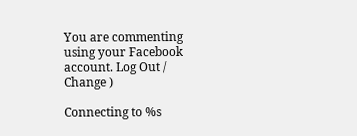You are commenting using your Facebook account. Log Out /  Change )

Connecting to %s